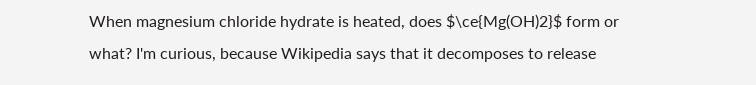When magnesium chloride hydrate is heated, does $\ce{Mg(OH)2}$ form or what? I'm curious, because Wikipedia says that it decomposes to release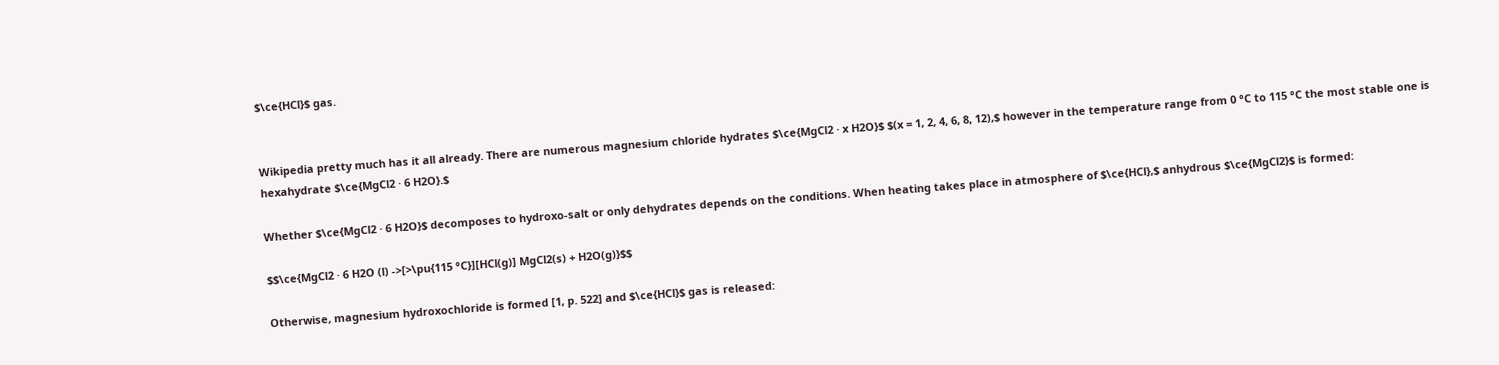$\ce{HCl}$ gas.


Wikipedia pretty much has it all already. There are numerous magnesium chloride hydrates $\ce{MgCl2 · x H2O}$ $(x = 1, 2, 4, 6, 8, 12),$ however in the temperature range from 0 °C to 115 °C the most stable one is hexahydrate $\ce{MgCl2 · 6 H2O}.$

Whether $\ce{MgCl2 · 6 H2O}$ decomposes to hydroxo-salt or only dehydrates depends on the conditions. When heating takes place in atmosphere of $\ce{HCl},$ anhydrous $\ce{MgCl2}$ is formed:

$$\ce{MgCl2 · 6 H2O (l) ->[>\pu{115 °C}][HCl(g)] MgCl2(s) + H2O(g)}$$

Otherwise, magnesium hydroxochloride is formed [1, p. 522] and $\ce{HCl}$ gas is released: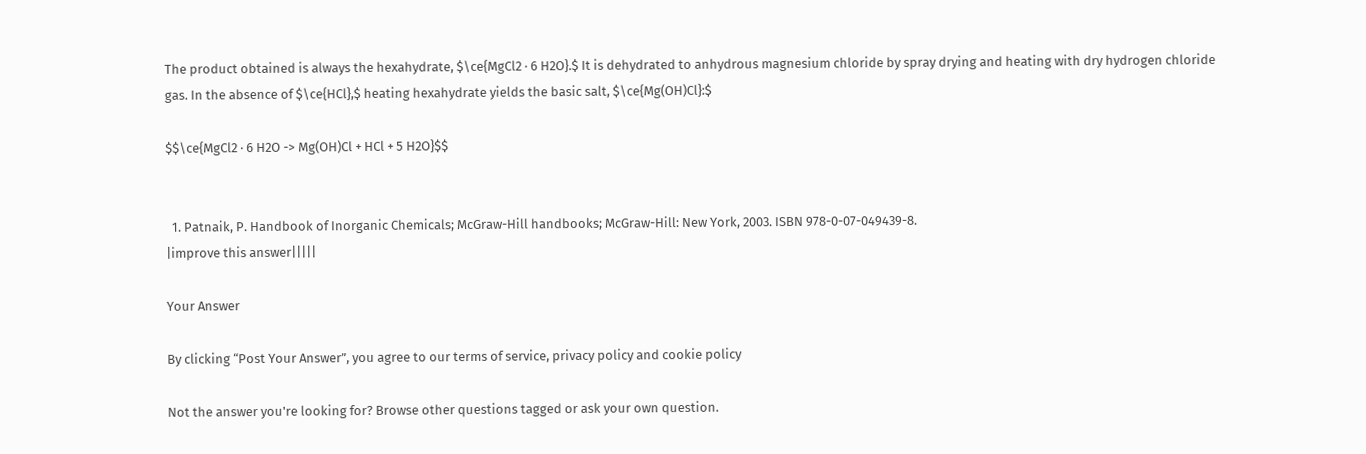The product obtained is always the hexahydrate, $\ce{MgCl2 · 6 H2O}.$ It is dehydrated to anhydrous magnesium chloride by spray drying and heating with dry hydrogen chloride gas. In the absence of $\ce{HCl},$ heating hexahydrate yields the basic salt, $\ce{Mg(OH)Cl}:$

$$\ce{MgCl2 · 6 H2O -> Mg(OH)Cl + HCl + 5 H2O}$$


  1. Patnaik, P. Handbook of Inorganic Chemicals; McGraw-Hill handbooks; McGraw-Hill: New York, 2003. ISBN 978-0-07-049439-8.
|improve this answer|||||

Your Answer

By clicking “Post Your Answer”, you agree to our terms of service, privacy policy and cookie policy

Not the answer you're looking for? Browse other questions tagged or ask your own question.